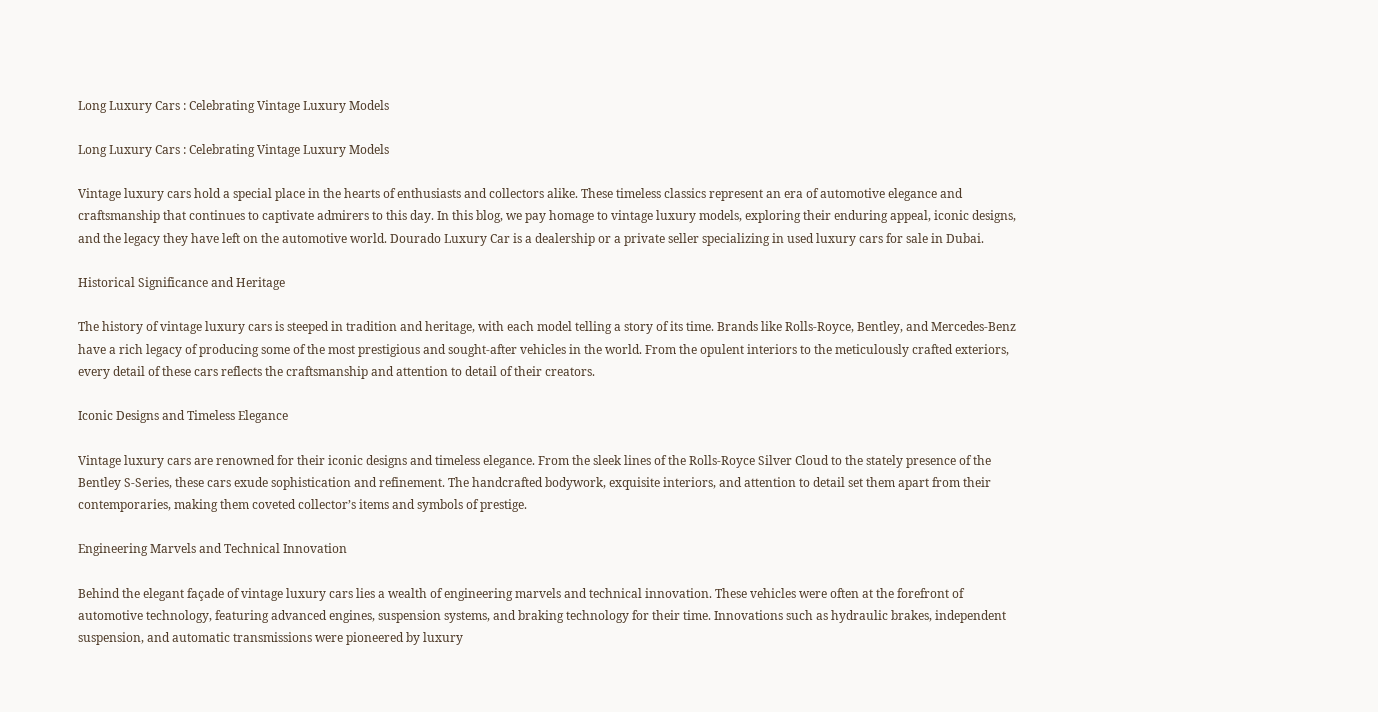Long Luxury Cars : Celebrating Vintage Luxury Models

Long Luxury Cars : Celebrating Vintage Luxury Models

Vintage luxury cars hold a special place in the hearts of enthusiasts and collectors alike. These timeless classics represent an era of automotive elegance and craftsmanship that continues to captivate admirers to this day. In this blog, we pay homage to vintage luxury models, exploring their enduring appeal, iconic designs, and the legacy they have left on the automotive world. Dourado Luxury Car is a dealership or a private seller specializing in used luxury cars for sale in Dubai.

Historical Significance and Heritage

The history of vintage luxury cars is steeped in tradition and heritage, with each model telling a story of its time. Brands like Rolls-Royce, Bentley, and Mercedes-Benz have a rich legacy of producing some of the most prestigious and sought-after vehicles in the world. From the opulent interiors to the meticulously crafted exteriors, every detail of these cars reflects the craftsmanship and attention to detail of their creators.

Iconic Designs and Timeless Elegance

Vintage luxury cars are renowned for their iconic designs and timeless elegance. From the sleek lines of the Rolls-Royce Silver Cloud to the stately presence of the Bentley S-Series, these cars exude sophistication and refinement. The handcrafted bodywork, exquisite interiors, and attention to detail set them apart from their contemporaries, making them coveted collector’s items and symbols of prestige.

Engineering Marvels and Technical Innovation

Behind the elegant façade of vintage luxury cars lies a wealth of engineering marvels and technical innovation. These vehicles were often at the forefront of automotive technology, featuring advanced engines, suspension systems, and braking technology for their time. Innovations such as hydraulic brakes, independent suspension, and automatic transmissions were pioneered by luxury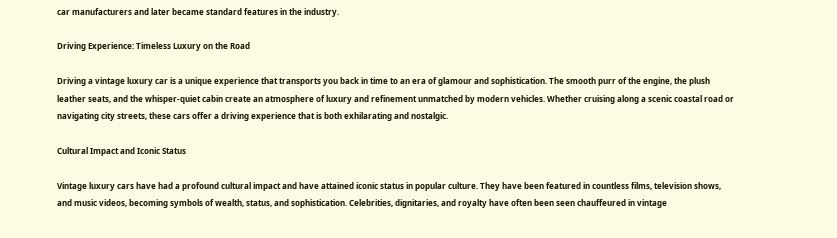car manufacturers and later became standard features in the industry.

Driving Experience: Timeless Luxury on the Road

Driving a vintage luxury car is a unique experience that transports you back in time to an era of glamour and sophistication. The smooth purr of the engine, the plush leather seats, and the whisper-quiet cabin create an atmosphere of luxury and refinement unmatched by modern vehicles. Whether cruising along a scenic coastal road or navigating city streets, these cars offer a driving experience that is both exhilarating and nostalgic.

Cultural Impact and Iconic Status

Vintage luxury cars have had a profound cultural impact and have attained iconic status in popular culture. They have been featured in countless films, television shows, and music videos, becoming symbols of wealth, status, and sophistication. Celebrities, dignitaries, and royalty have often been seen chauffeured in vintage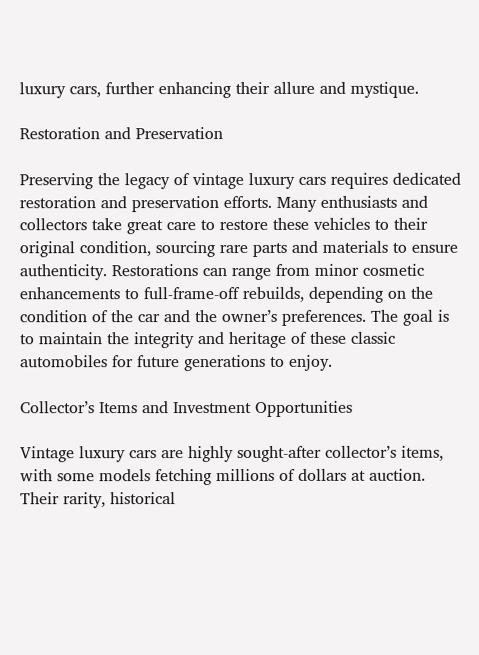luxury cars, further enhancing their allure and mystique.

Restoration and Preservation

Preserving the legacy of vintage luxury cars requires dedicated restoration and preservation efforts. Many enthusiasts and collectors take great care to restore these vehicles to their original condition, sourcing rare parts and materials to ensure authenticity. Restorations can range from minor cosmetic enhancements to full-frame-off rebuilds, depending on the condition of the car and the owner’s preferences. The goal is to maintain the integrity and heritage of these classic automobiles for future generations to enjoy.

Collector’s Items and Investment Opportunities

Vintage luxury cars are highly sought-after collector’s items, with some models fetching millions of dollars at auction. Their rarity, historical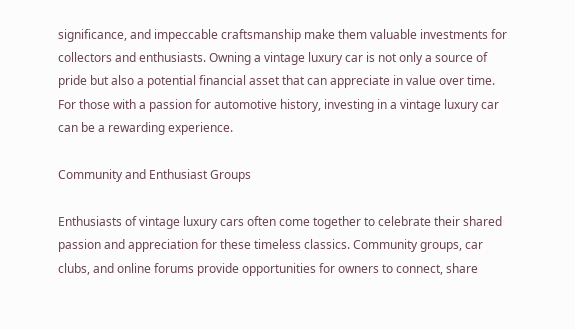significance, and impeccable craftsmanship make them valuable investments for collectors and enthusiasts. Owning a vintage luxury car is not only a source of pride but also a potential financial asset that can appreciate in value over time. For those with a passion for automotive history, investing in a vintage luxury car can be a rewarding experience.

Community and Enthusiast Groups

Enthusiasts of vintage luxury cars often come together to celebrate their shared passion and appreciation for these timeless classics. Community groups, car clubs, and online forums provide opportunities for owners to connect, share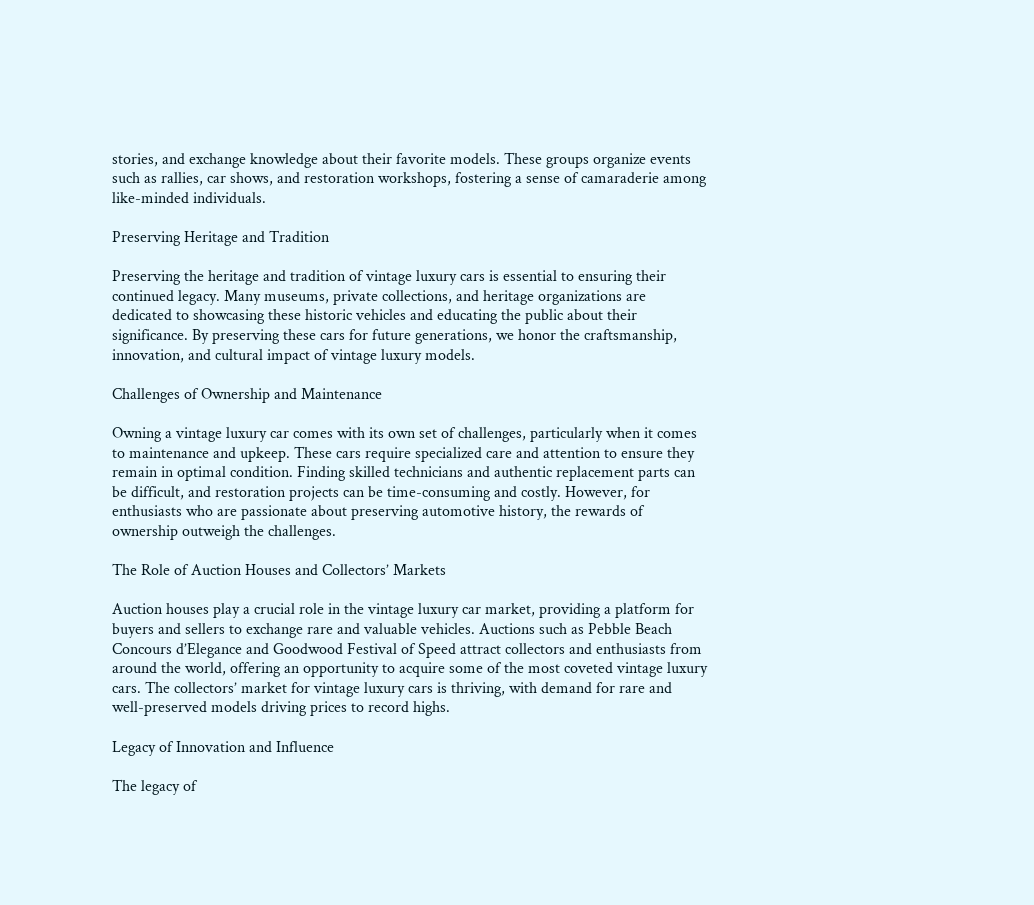stories, and exchange knowledge about their favorite models. These groups organize events such as rallies, car shows, and restoration workshops, fostering a sense of camaraderie among like-minded individuals.

Preserving Heritage and Tradition

Preserving the heritage and tradition of vintage luxury cars is essential to ensuring their continued legacy. Many museums, private collections, and heritage organizations are dedicated to showcasing these historic vehicles and educating the public about their significance. By preserving these cars for future generations, we honor the craftsmanship, innovation, and cultural impact of vintage luxury models.

Challenges of Ownership and Maintenance

Owning a vintage luxury car comes with its own set of challenges, particularly when it comes to maintenance and upkeep. These cars require specialized care and attention to ensure they remain in optimal condition. Finding skilled technicians and authentic replacement parts can be difficult, and restoration projects can be time-consuming and costly. However, for enthusiasts who are passionate about preserving automotive history, the rewards of ownership outweigh the challenges.

The Role of Auction Houses and Collectors’ Markets

Auction houses play a crucial role in the vintage luxury car market, providing a platform for buyers and sellers to exchange rare and valuable vehicles. Auctions such as Pebble Beach Concours d’Elegance and Goodwood Festival of Speed attract collectors and enthusiasts from around the world, offering an opportunity to acquire some of the most coveted vintage luxury cars. The collectors’ market for vintage luxury cars is thriving, with demand for rare and well-preserved models driving prices to record highs.

Legacy of Innovation and Influence

The legacy of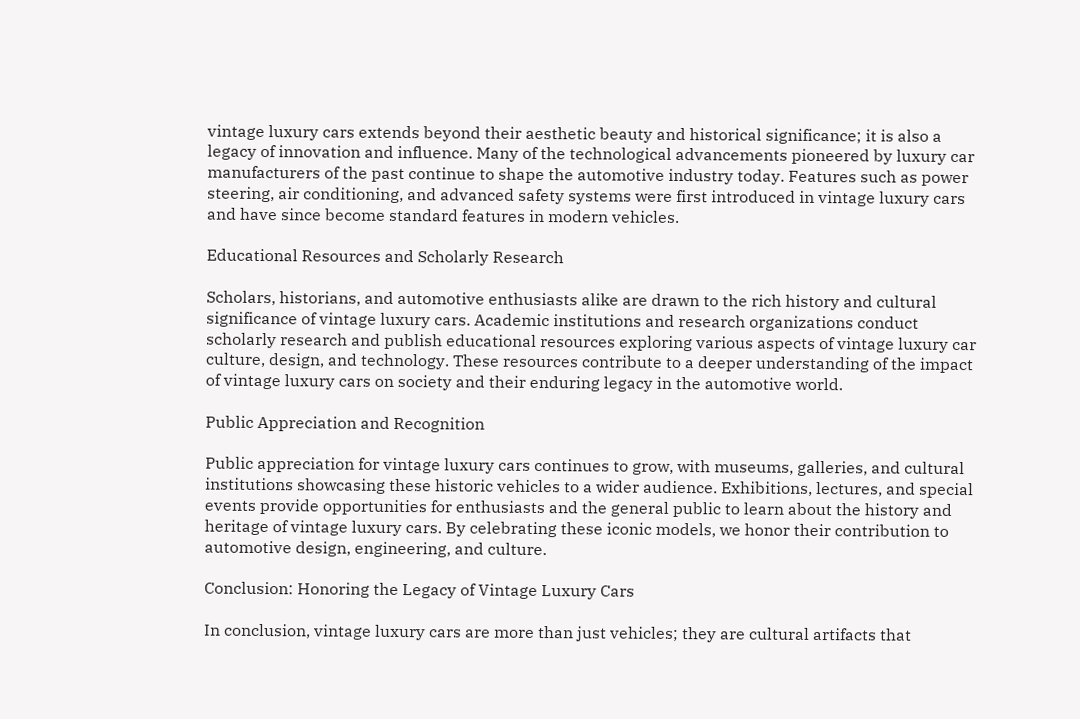vintage luxury cars extends beyond their aesthetic beauty and historical significance; it is also a legacy of innovation and influence. Many of the technological advancements pioneered by luxury car manufacturers of the past continue to shape the automotive industry today. Features such as power steering, air conditioning, and advanced safety systems were first introduced in vintage luxury cars and have since become standard features in modern vehicles.

Educational Resources and Scholarly Research

Scholars, historians, and automotive enthusiasts alike are drawn to the rich history and cultural significance of vintage luxury cars. Academic institutions and research organizations conduct scholarly research and publish educational resources exploring various aspects of vintage luxury car culture, design, and technology. These resources contribute to a deeper understanding of the impact of vintage luxury cars on society and their enduring legacy in the automotive world.

Public Appreciation and Recognition

Public appreciation for vintage luxury cars continues to grow, with museums, galleries, and cultural institutions showcasing these historic vehicles to a wider audience. Exhibitions, lectures, and special events provide opportunities for enthusiasts and the general public to learn about the history and heritage of vintage luxury cars. By celebrating these iconic models, we honor their contribution to automotive design, engineering, and culture.

Conclusion: Honoring the Legacy of Vintage Luxury Cars

In conclusion, vintage luxury cars are more than just vehicles; they are cultural artifacts that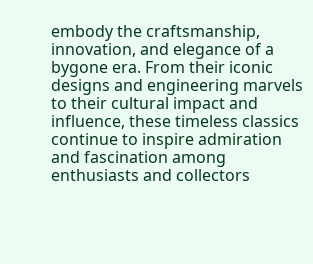embody the craftsmanship, innovation, and elegance of a bygone era. From their iconic designs and engineering marvels to their cultural impact and influence, these timeless classics continue to inspire admiration and fascination among enthusiasts and collectors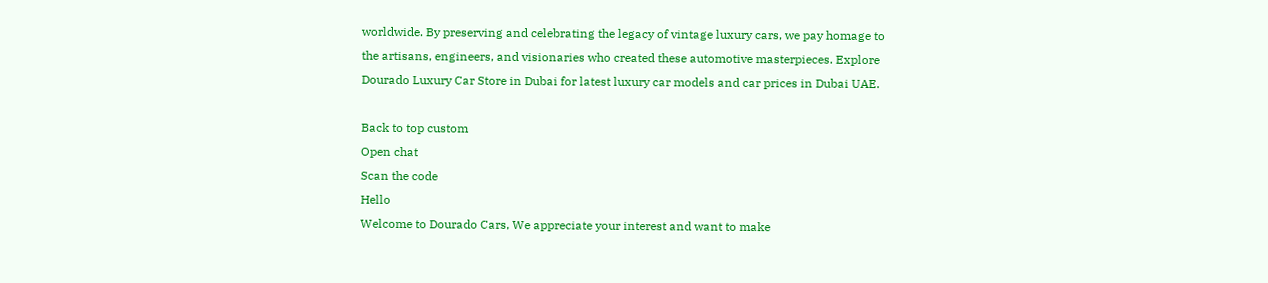worldwide. By preserving and celebrating the legacy of vintage luxury cars, we pay homage to the artisans, engineers, and visionaries who created these automotive masterpieces. Explore Dourado Luxury Car Store in Dubai for latest luxury car models and car prices in Dubai UAE.

Back to top custom
Open chat
Scan the code
Hello
Welcome to Dourado Cars, We appreciate your interest and want to make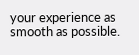your experience as smooth as possible.